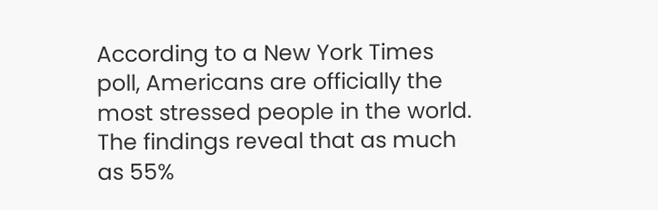According to a New York Times poll, Americans are officially the most stressed people in the world. The findings reveal that as much as 55%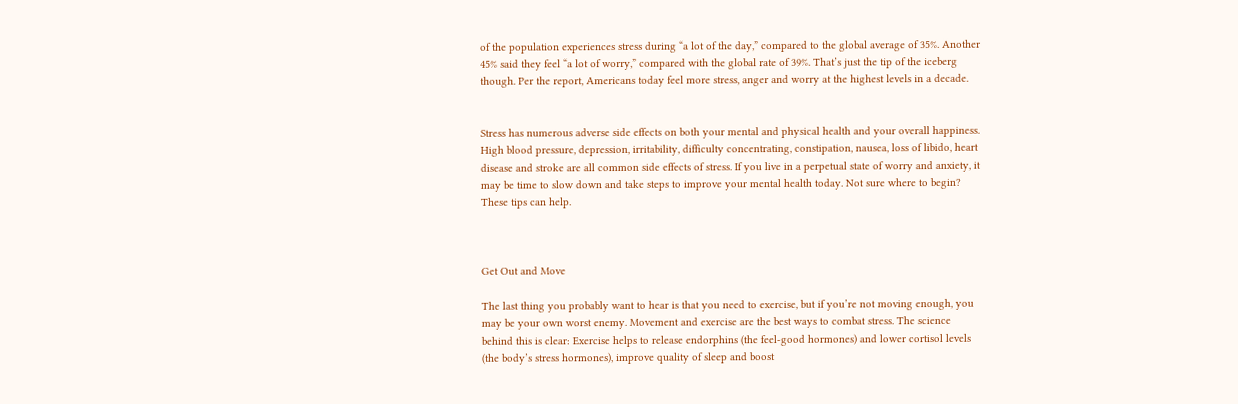of the population experiences stress during “a lot of the day,” compared to the global average of 35%. Another 45% said they feel “a lot of worry,” compared with the global rate of 39%. That’s just the tip of the iceberg though. Per the report, Americans today feel more stress, anger and worry at the highest levels in a decade.


Stress has numerous adverse side effects on both your mental and physical health and your overall happiness. High blood pressure, depression, irritability, difficulty concentrating, constipation, nausea, loss of libido, heart disease and stroke are all common side effects of stress. If you live in a perpetual state of worry and anxiety, it may be time to slow down and take steps to improve your mental health today. Not sure where to begin? These tips can help.



Get Out and Move

The last thing you probably want to hear is that you need to exercise, but if you’re not moving enough, you may be your own worst enemy. Movement and exercise are the best ways to combat stress. The science behind this is clear: Exercise helps to release endorphins (the feel-good hormones) and lower cortisol levels (the body’s stress hormones), improve quality of sleep and boost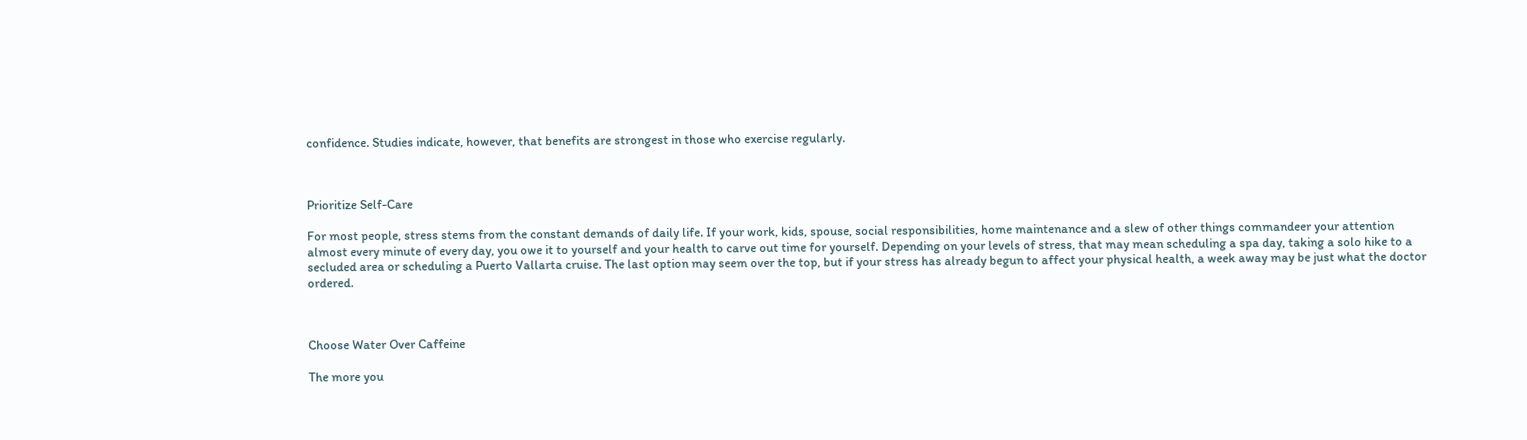confidence. Studies indicate, however, that benefits are strongest in those who exercise regularly.



Prioritize Self-Care

For most people, stress stems from the constant demands of daily life. If your work, kids, spouse, social responsibilities, home maintenance and a slew of other things commandeer your attention almost every minute of every day, you owe it to yourself and your health to carve out time for yourself. Depending on your levels of stress, that may mean scheduling a spa day, taking a solo hike to a secluded area or scheduling a Puerto Vallarta cruise. The last option may seem over the top, but if your stress has already begun to affect your physical health, a week away may be just what the doctor ordered.



Choose Water Over Caffeine

The more you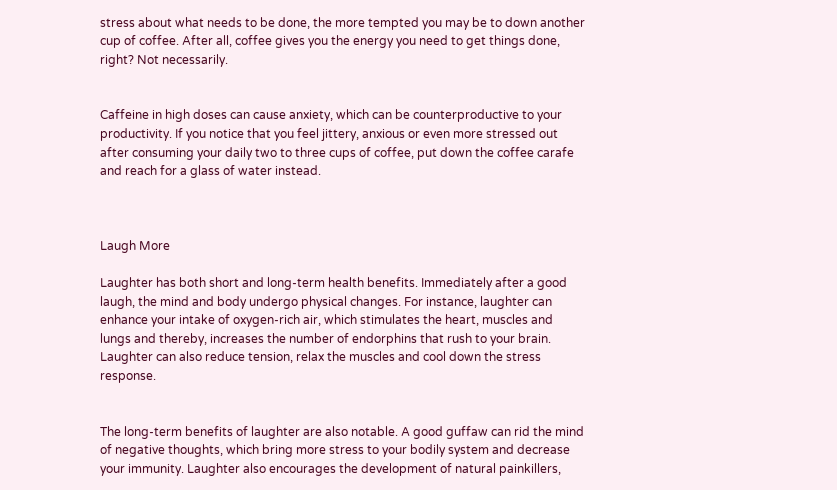stress about what needs to be done, the more tempted you may be to down another cup of coffee. After all, coffee gives you the energy you need to get things done, right? Not necessarily.


Caffeine in high doses can cause anxiety, which can be counterproductive to your productivity. If you notice that you feel jittery, anxious or even more stressed out after consuming your daily two to three cups of coffee, put down the coffee carafe and reach for a glass of water instead.



Laugh More

Laughter has both short and long-term health benefits. Immediately after a good laugh, the mind and body undergo physical changes. For instance, laughter can enhance your intake of oxygen-rich air, which stimulates the heart, muscles and lungs and thereby, increases the number of endorphins that rush to your brain. Laughter can also reduce tension, relax the muscles and cool down the stress response.


The long-term benefits of laughter are also notable. A good guffaw can rid the mind of negative thoughts, which bring more stress to your bodily system and decrease your immunity. Laughter also encourages the development of natural painkillers,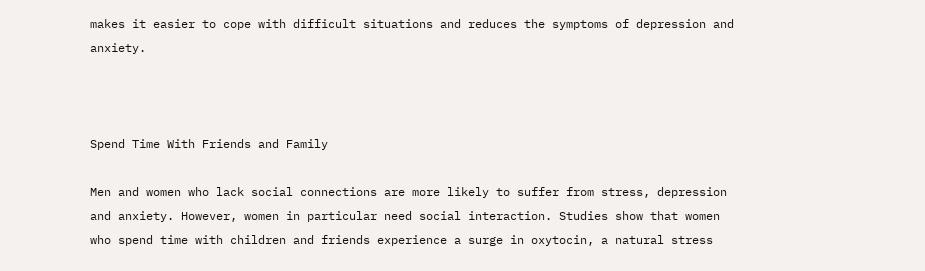makes it easier to cope with difficult situations and reduces the symptoms of depression and anxiety.



Spend Time With Friends and Family

Men and women who lack social connections are more likely to suffer from stress, depression and anxiety. However, women in particular need social interaction. Studies show that women who spend time with children and friends experience a surge in oxytocin, a natural stress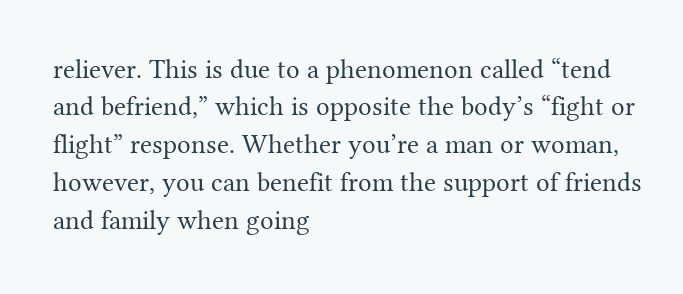reliever. This is due to a phenomenon called “tend and befriend,” which is opposite the body’s “fight or flight” response. Whether you’re a man or woman, however, you can benefit from the support of friends and family when going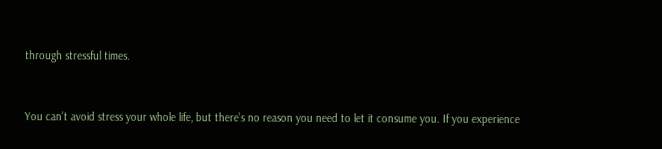through stressful times.


You can’t avoid stress your whole life, but there’s no reason you need to let it consume you. If you experience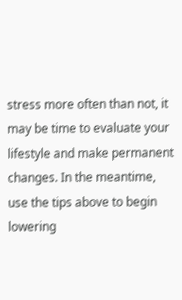stress more often than not, it may be time to evaluate your lifestyle and make permanent changes. In the meantime, use the tips above to begin lowering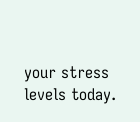your stress levels today.